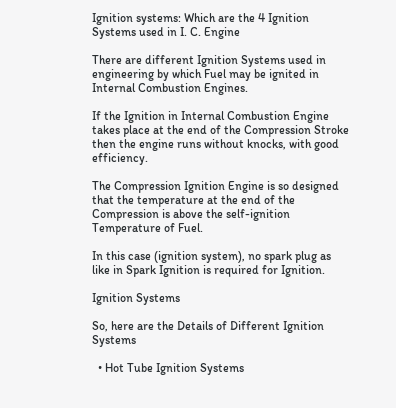Ignition systems: Which are the 4 Ignition Systems used in I. C. Engine

There are different Ignition Systems used in engineering by which Fuel may be ignited in Internal Combustion Engines.

If the Ignition in Internal Combustion Engine takes place at the end of the Compression Stroke then the engine runs without knocks, with good efficiency.

The Compression Ignition Engine is so designed that the temperature at the end of the Compression is above the self-ignition Temperature of Fuel.

In this case (ignition system), no spark plug as like in Spark Ignition is required for Ignition.

Ignition Systems

So, here are the Details of Different Ignition Systems

  • Hot Tube Ignition Systems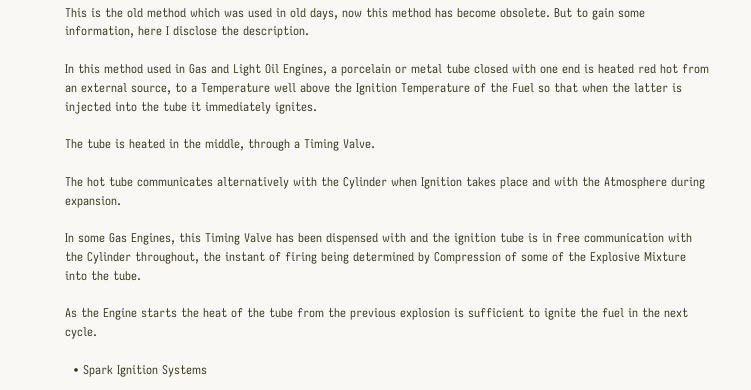This is the old method which was used in old days, now this method has become obsolete. But to gain some information, here I disclose the description.

In this method used in Gas and Light Oil Engines, a porcelain or metal tube closed with one end is heated red hot from an external source, to a Temperature well above the Ignition Temperature of the Fuel so that when the latter is injected into the tube it immediately ignites.

The tube is heated in the middle, through a Timing Valve.

The hot tube communicates alternatively with the Cylinder when Ignition takes place and with the Atmosphere during expansion.

In some Gas Engines, this Timing Valve has been dispensed with and the ignition tube is in free communication with the Cylinder throughout, the instant of firing being determined by Compression of some of the Explosive Mixture into the tube.

As the Engine starts the heat of the tube from the previous explosion is sufficient to ignite the fuel in the next cycle.

  • Spark Ignition Systems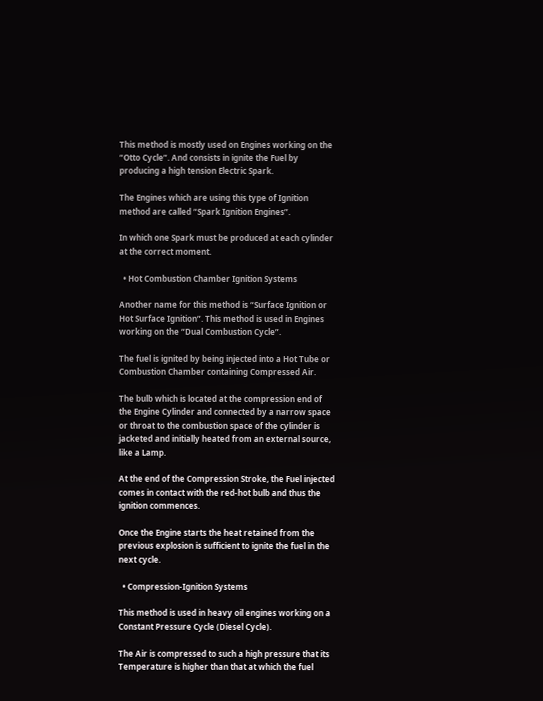This method is mostly used on Engines working on the “Otto Cycle”. And consists in ignite the Fuel by producing a high tension Electric Spark.

The Engines which are using this type of Ignition method are called “Spark Ignition Engines”.

In which one Spark must be produced at each cylinder at the correct moment.

  • Hot Combustion Chamber Ignition Systems

Another name for this method is “Surface Ignition or Hot Surface Ignition”. This method is used in Engines working on the “Dual Combustion Cycle”.

The fuel is ignited by being injected into a Hot Tube or Combustion Chamber containing Compressed Air.

The bulb which is located at the compression end of the Engine Cylinder and connected by a narrow space or throat to the combustion space of the cylinder is jacketed and initially heated from an external source, like a Lamp.

At the end of the Compression Stroke, the Fuel injected comes in contact with the red-hot bulb and thus the ignition commences.

Once the Engine starts the heat retained from the previous explosion is sufficient to ignite the fuel in the next cycle.

  • Compression-Ignition Systems

This method is used in heavy oil engines working on a Constant Pressure Cycle (Diesel Cycle).

The Air is compressed to such a high pressure that its Temperature is higher than that at which the fuel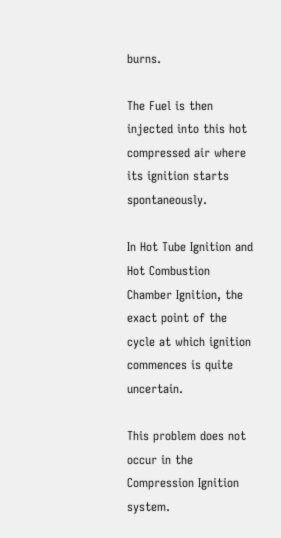burns.

The Fuel is then injected into this hot compressed air where its ignition starts spontaneously.

In Hot Tube Ignition and Hot Combustion Chamber Ignition, the exact point of the cycle at which ignition commences is quite uncertain.

This problem does not occur in the Compression Ignition system.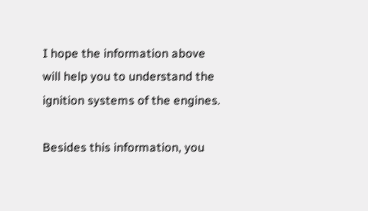I hope the information above will help you to understand the ignition systems of the engines.

Besides this information, you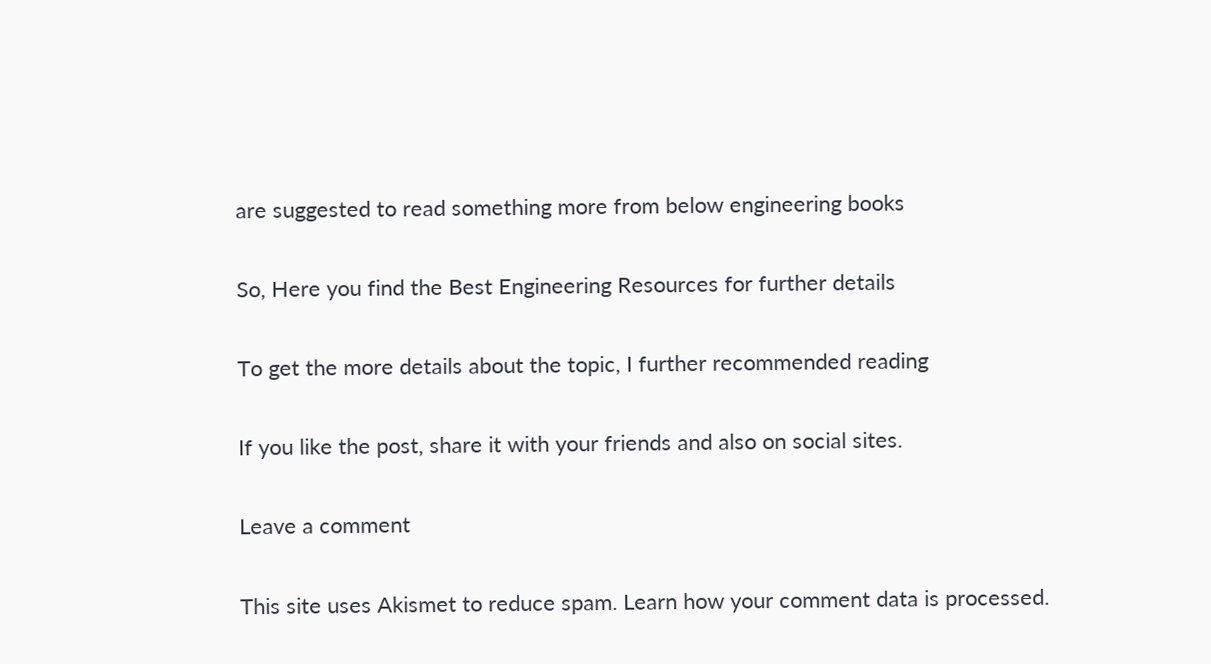are suggested to read something more from below engineering books

So, Here you find the Best Engineering Resources for further details

To get the more details about the topic, I further recommended reading

If you like the post, share it with your friends and also on social sites.

Leave a comment

This site uses Akismet to reduce spam. Learn how your comment data is processed.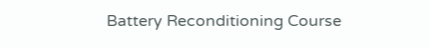Battery Reconditioning Course